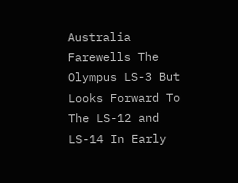Australia Farewells The Olympus LS-3 But Looks Forward To The LS-12 and LS-14 In Early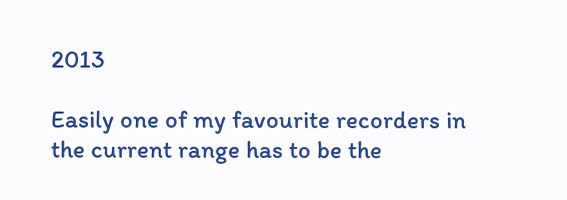2013

Easily one of my favourite recorders in the current range has to be the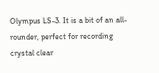Olympus LS-3. It is a bit of an all-rounder, perfect for recording crystal clear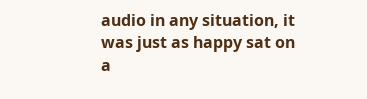audio in any situation, it was just as happy sat on a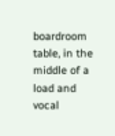boardroom table, in the middle of a load and vocal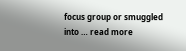focus group or smuggled into … read more